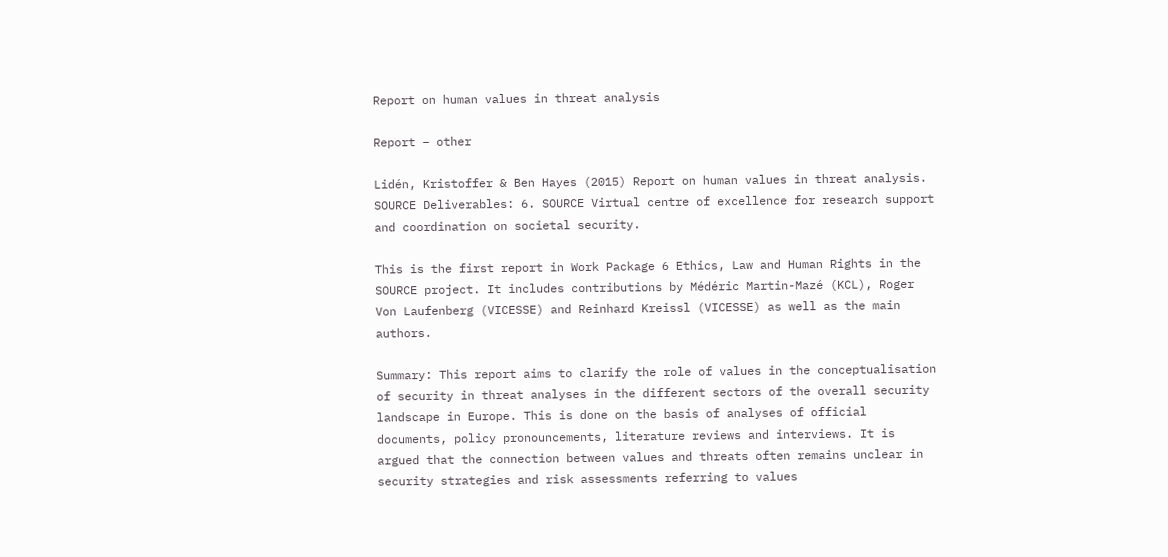Report on human values in threat analysis

Report – other

Lidén, Kristoffer & Ben Hayes (2015) Report on human values in threat analysis. SOURCE Deliverables: 6. SOURCE Virtual centre of excellence for research support and coordination on societal security.

This is the first report in Work Package 6 Ethics, Law and Human Rights in the SOURCE project. It includes contributions by Médéric Martin-Mazé (KCL), Roger Von Laufenberg (VICESSE) and Reinhard Kreissl (VICESSE) as well as the main authors.

Summary: This report aims to clarify the role of values in the conceptualisation of security in threat analyses in the different sectors of the overall security landscape in Europe. This is done on the basis of analyses of official documents, policy pronouncements, literature reviews and interviews. It is argued that the connection between values and threats often remains unclear in security strategies and risk assessments referring to values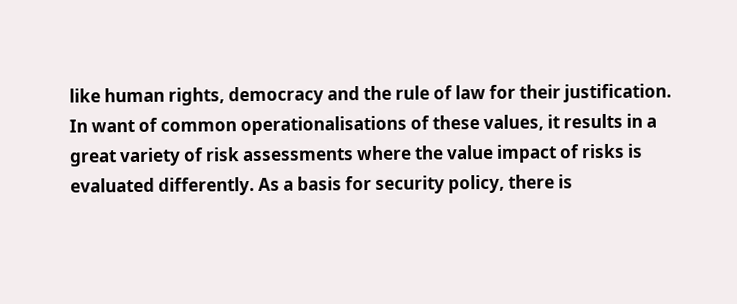like human rights, democracy and the rule of law for their justification. In want of common operationalisations of these values, it results in a great variety of risk assessments where the value impact of risks is evaluated differently. As a basis for security policy, there is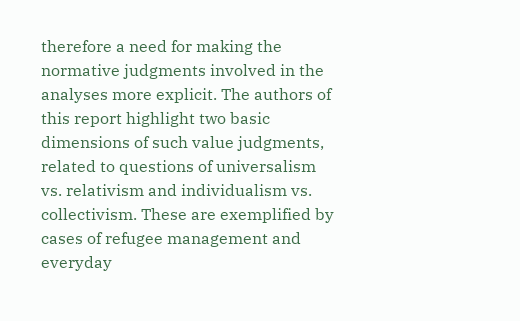therefore a need for making the normative judgments involved in the analyses more explicit. The authors of this report highlight two basic dimensions of such value judgments, related to questions of universalism vs. relativism and individualism vs. collectivism. These are exemplified by cases of refugee management and everyday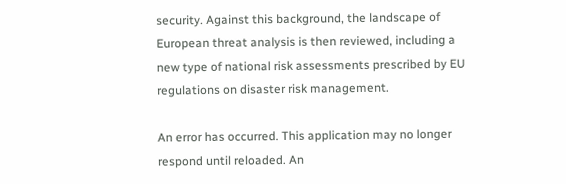security. Against this background, the landscape of European threat analysis is then reviewed, including a new type of national risk assessments prescribed by EU regulations on disaster risk management.

An error has occurred. This application may no longer respond until reloaded. An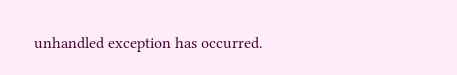unhandled exception has occurred.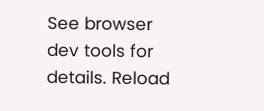See browser dev tools for details. Reload